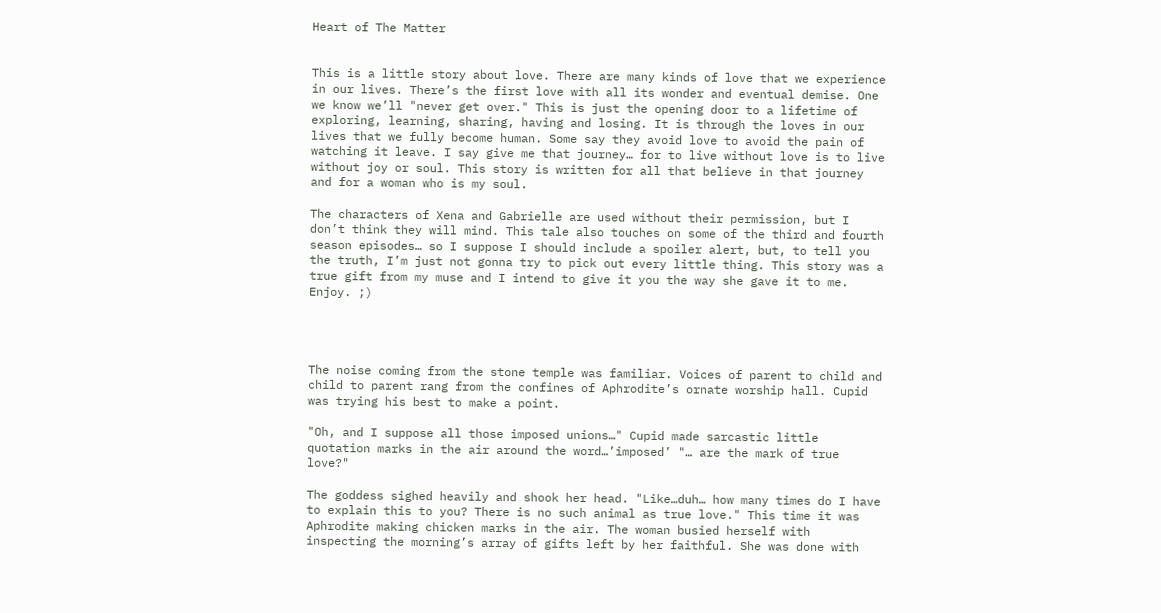Heart of The Matter


This is a little story about love. There are many kinds of love that we experience in our lives. There’s the first love with all its wonder and eventual demise. One we know we’ll "never get over." This is just the opening door to a lifetime of exploring, learning, sharing, having and losing. It is through the loves in our lives that we fully become human. Some say they avoid love to avoid the pain of watching it leave. I say give me that journey… for to live without love is to live without joy or soul. This story is written for all that believe in that journey and for a woman who is my soul.

The characters of Xena and Gabrielle are used without their permission, but I don’t think they will mind. This tale also touches on some of the third and fourth season episodes… so I suppose I should include a spoiler alert, but, to tell you the truth, I’m just not gonna try to pick out every little thing. This story was a true gift from my muse and I intend to give it you the way she gave it to me. Enjoy. ;)




The noise coming from the stone temple was familiar. Voices of parent to child and child to parent rang from the confines of Aphrodite’s ornate worship hall. Cupid was trying his best to make a point.

"Oh, and I suppose all those imposed unions…" Cupid made sarcastic little quotation marks in the air around the word…’imposed’ "… are the mark of true love?"

The goddess sighed heavily and shook her head. "Like…duh… how many times do I have to explain this to you? There is no such animal as true love." This time it was Aphrodite making chicken marks in the air. The woman busied herself with inspecting the morning’s array of gifts left by her faithful. She was done with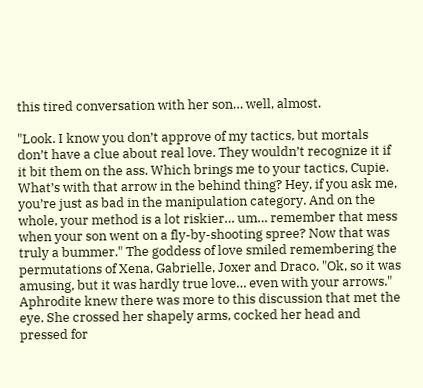this tired conversation with her son… well, almost.

"Look. I know you don’t approve of my tactics, but mortals don’t have a clue about real love. They wouldn’t recognize it if it bit them on the ass. Which brings me to your tactics, Cupie. What’s with that arrow in the behind thing? Hey, if you ask me, you’re just as bad in the manipulation category. And on the whole, your method is a lot riskier… um… remember that mess when your son went on a fly-by-shooting spree? Now that was truly a bummer." The goddess of love smiled remembering the permutations of Xena, Gabrielle, Joxer and Draco. "Ok, so it was amusing, but it was hardly true love… even with your arrows." Aphrodite knew there was more to this discussion that met the eye. She crossed her shapely arms, cocked her head and pressed for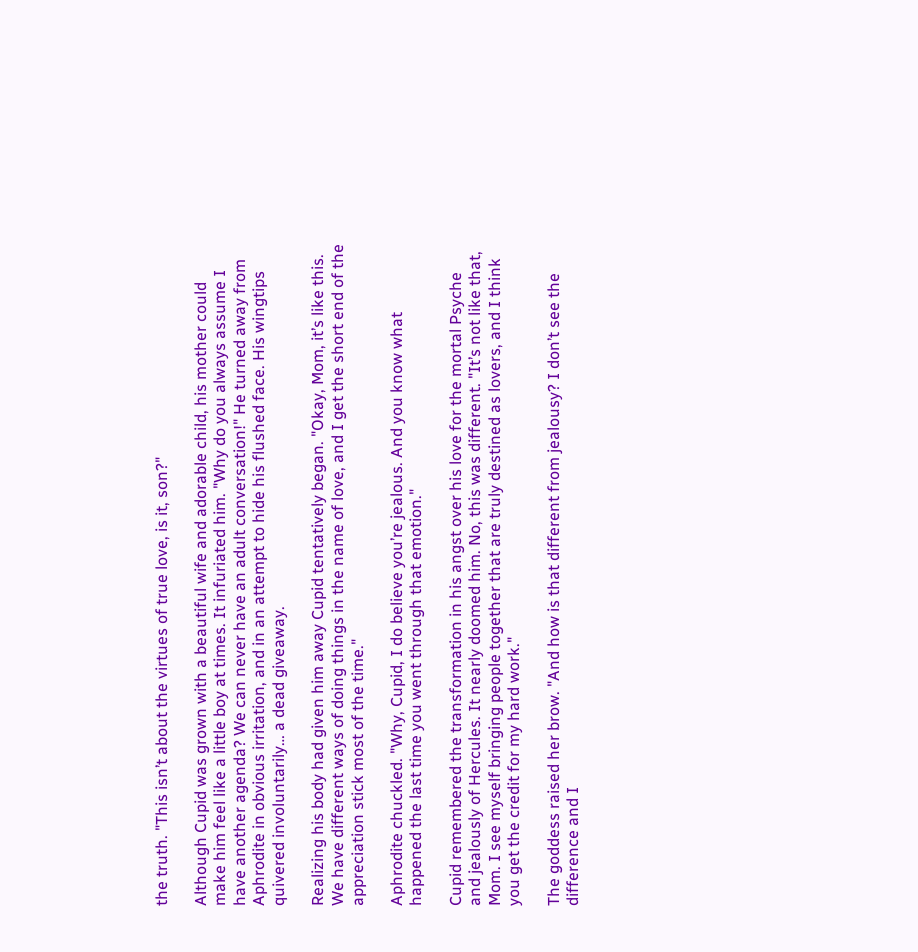the truth. "This isn’t about the virtues of true love, is it, son?"

Although Cupid was grown with a beautiful wife and adorable child, his mother could make him feel like a little boy at times. It infuriated him. "Why do you always assume I have another agenda? We can never have an adult conversation!" He turned away from Aphrodite in obvious irritation, and in an attempt to hide his flushed face. His wingtips quivered involuntarily… a dead giveaway.

Realizing his body had given him away Cupid tentatively began. "Okay, Mom, it’s like this. We have different ways of doing things in the name of love, and I get the short end of the appreciation stick most of the time."

Aphrodite chuckled. "Why, Cupid, I do believe you’re jealous. And you know what happened the last time you went through that emotion."

Cupid remembered the transformation in his angst over his love for the mortal Psyche and jealously of Hercules. It nearly doomed him. No, this was different. "It’s not like that, Mom. I see myself bringing people together that are truly destined as lovers, and I think you get the credit for my hard work."

The goddess raised her brow. "And how is that different from jealousy? I don’t see the difference and I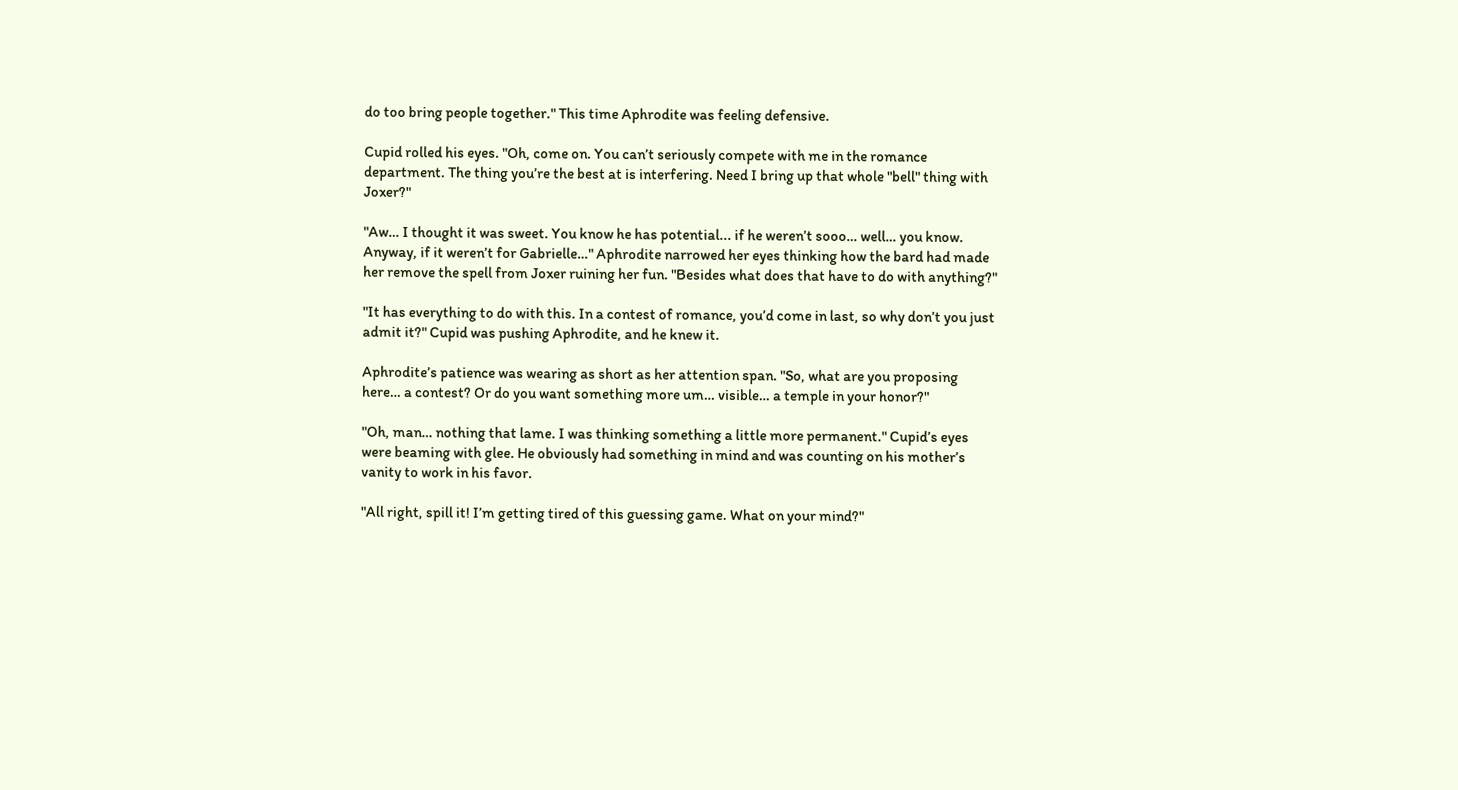do too bring people together." This time Aphrodite was feeling defensive.

Cupid rolled his eyes. "Oh, come on. You can’t seriously compete with me in the romance department. The thing you’re the best at is interfering. Need I bring up that whole "bell" thing with Joxer?"

"Aw… I thought it was sweet. You know he has potential... if he weren’t sooo… well… you know. Anyway, if it weren’t for Gabrielle…" Aphrodite narrowed her eyes thinking how the bard had made her remove the spell from Joxer ruining her fun. "Besides what does that have to do with anything?"

"It has everything to do with this. In a contest of romance, you’d come in last, so why don’t you just admit it?" Cupid was pushing Aphrodite, and he knew it.

Aphrodite’s patience was wearing as short as her attention span. "So, what are you proposing here… a contest? Or do you want something more um… visible… a temple in your honor?"

"Oh, man… nothing that lame. I was thinking something a little more permanent." Cupid’s eyes were beaming with glee. He obviously had something in mind and was counting on his mother’s vanity to work in his favor.

"All right, spill it! I’m getting tired of this guessing game. What on your mind?"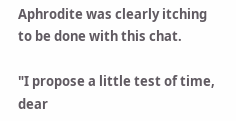Aphrodite was clearly itching to be done with this chat.

"I propose a little test of time, dear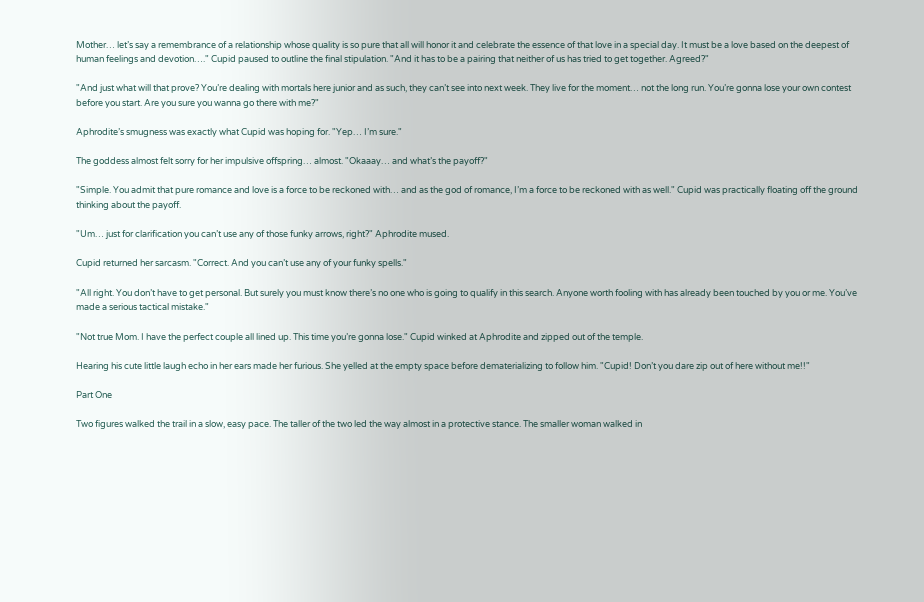Mother… let’s say a remembrance of a relationship whose quality is so pure that all will honor it and celebrate the essence of that love in a special day. It must be a love based on the deepest of human feelings and devotion…." Cupid paused to outline the final stipulation. "And it has to be a pairing that neither of us has tried to get together. Agreed?"

"And just what will that prove? You’re dealing with mortals here junior and as such, they can’t see into next week. They live for the moment… not the long run. You’re gonna lose your own contest before you start. Are you sure you wanna go there with me?"

Aphrodite’s smugness was exactly what Cupid was hoping for. "Yep… I’m sure."

The goddess almost felt sorry for her impulsive offspring… almost. "Okaaay… and what’s the payoff?"

"Simple. You admit that pure romance and love is a force to be reckoned with… and as the god of romance, I’m a force to be reckoned with as well." Cupid was practically floating off the ground thinking about the payoff.

"Um… just for clarification you can’t use any of those funky arrows, right?" Aphrodite mused.

Cupid returned her sarcasm. "Correct. And you can’t use any of your funky spells."

"All right. You don’t have to get personal. But surely you must know there’s no one who is going to qualify in this search. Anyone worth fooling with has already been touched by you or me. You’ve made a serious tactical mistake."

"Not true Mom. I have the perfect couple all lined up. This time you’re gonna lose." Cupid winked at Aphrodite and zipped out of the temple.

Hearing his cute little laugh echo in her ears made her furious. She yelled at the empty space before dematerializing to follow him. "Cupid! Don’t you dare zip out of here without me!!"

Part One

Two figures walked the trail in a slow, easy pace. The taller of the two led the way almost in a protective stance. The smaller woman walked in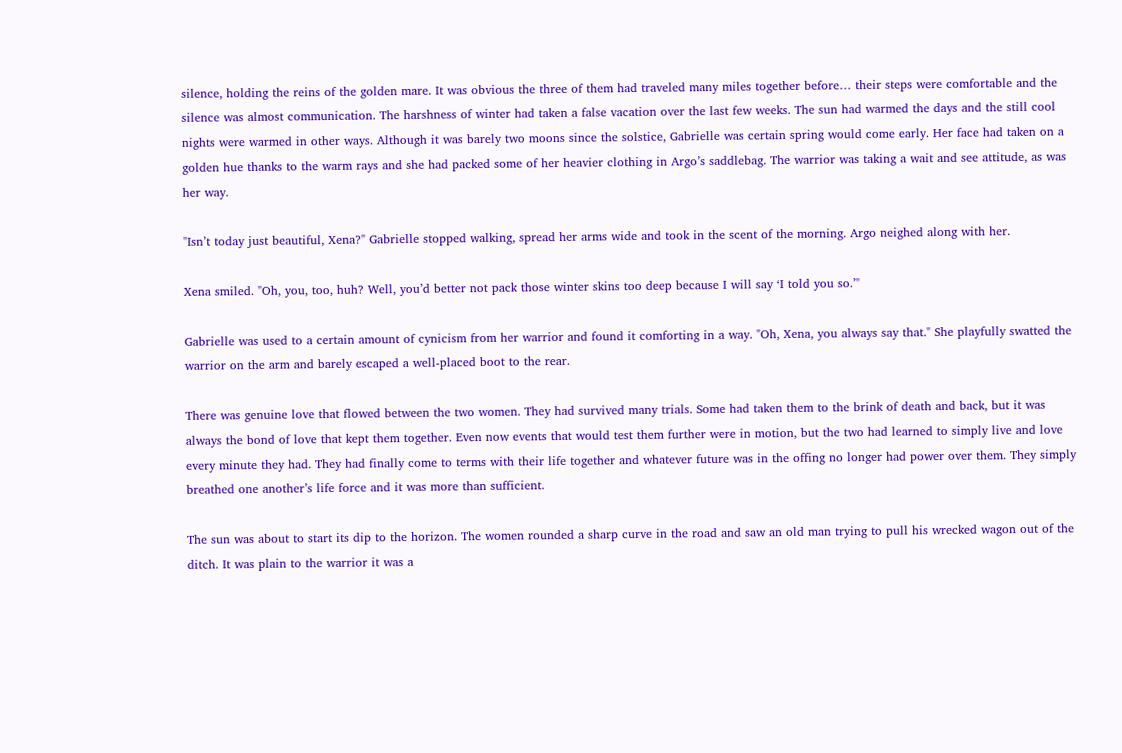silence, holding the reins of the golden mare. It was obvious the three of them had traveled many miles together before… their steps were comfortable and the silence was almost communication. The harshness of winter had taken a false vacation over the last few weeks. The sun had warmed the days and the still cool nights were warmed in other ways. Although it was barely two moons since the solstice, Gabrielle was certain spring would come early. Her face had taken on a golden hue thanks to the warm rays and she had packed some of her heavier clothing in Argo’s saddlebag. The warrior was taking a wait and see attitude, as was her way.

"Isn’t today just beautiful, Xena?" Gabrielle stopped walking, spread her arms wide and took in the scent of the morning. Argo neighed along with her.

Xena smiled. "Oh, you, too, huh? Well, you’d better not pack those winter skins too deep because I will say ‘I told you so.’"

Gabrielle was used to a certain amount of cynicism from her warrior and found it comforting in a way. "Oh, Xena, you always say that." She playfully swatted the warrior on the arm and barely escaped a well-placed boot to the rear.

There was genuine love that flowed between the two women. They had survived many trials. Some had taken them to the brink of death and back, but it was always the bond of love that kept them together. Even now events that would test them further were in motion, but the two had learned to simply live and love every minute they had. They had finally come to terms with their life together and whatever future was in the offing no longer had power over them. They simply breathed one another’s life force and it was more than sufficient.

The sun was about to start its dip to the horizon. The women rounded a sharp curve in the road and saw an old man trying to pull his wrecked wagon out of the ditch. It was plain to the warrior it was a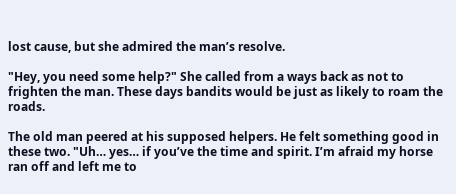lost cause, but she admired the man’s resolve.

"Hey, you need some help?" She called from a ways back as not to frighten the man. These days bandits would be just as likely to roam the roads.

The old man peered at his supposed helpers. He felt something good in these two. "Uh… yes… if you’ve the time and spirit. I’m afraid my horse ran off and left me to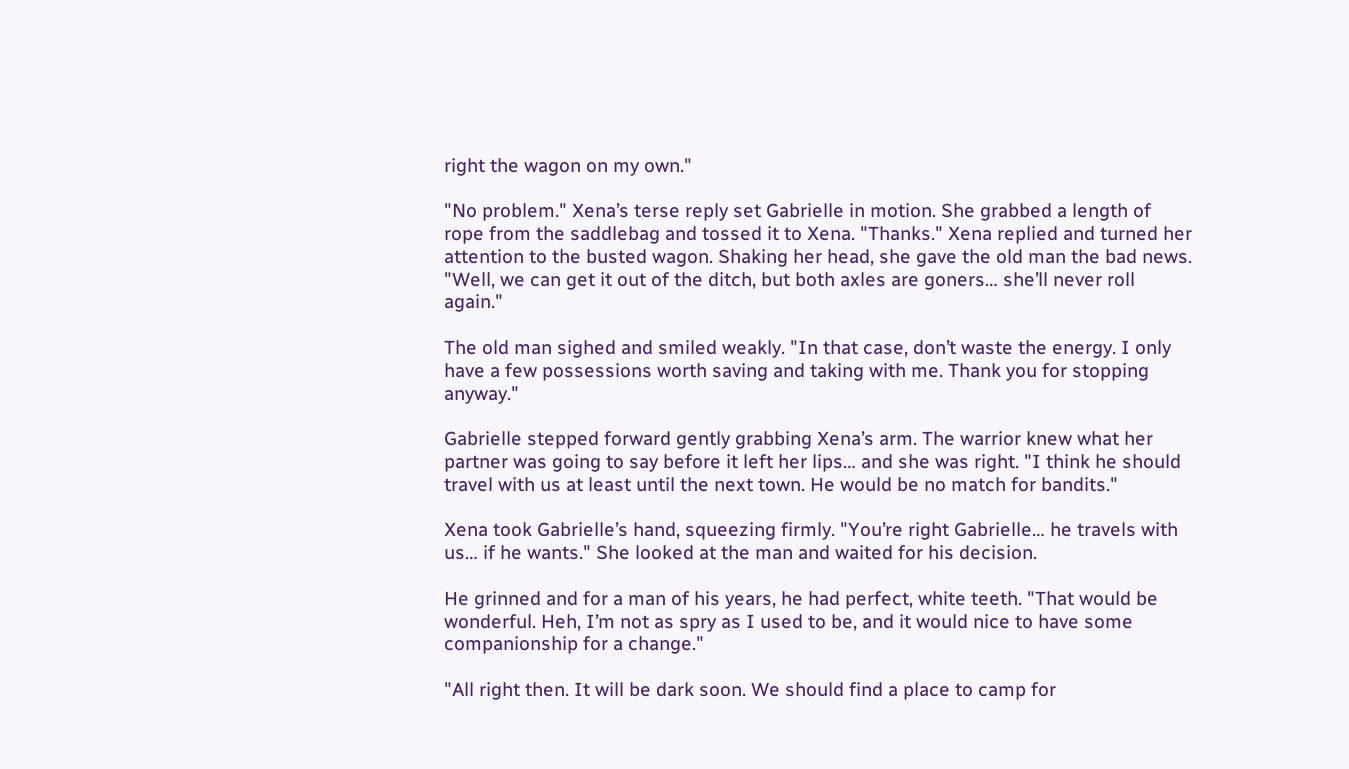right the wagon on my own."

"No problem." Xena’s terse reply set Gabrielle in motion. She grabbed a length of rope from the saddlebag and tossed it to Xena. "Thanks." Xena replied and turned her attention to the busted wagon. Shaking her head, she gave the old man the bad news. "Well, we can get it out of the ditch, but both axles are goners… she’ll never roll again."

The old man sighed and smiled weakly. "In that case, don’t waste the energy. I only have a few possessions worth saving and taking with me. Thank you for stopping anyway."

Gabrielle stepped forward gently grabbing Xena’s arm. The warrior knew what her partner was going to say before it left her lips… and she was right. "I think he should travel with us at least until the next town. He would be no match for bandits."

Xena took Gabrielle’s hand, squeezing firmly. "You’re right Gabrielle… he travels with us… if he wants." She looked at the man and waited for his decision.

He grinned and for a man of his years, he had perfect, white teeth. "That would be wonderful. Heh, I’m not as spry as I used to be, and it would nice to have some companionship for a change."

"All right then. It will be dark soon. We should find a place to camp for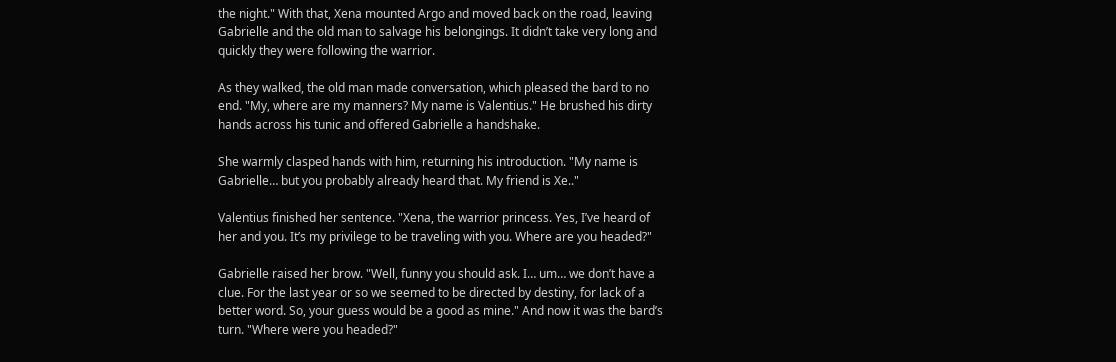the night." With that, Xena mounted Argo and moved back on the road, leaving Gabrielle and the old man to salvage his belongings. It didn’t take very long and quickly they were following the warrior.

As they walked, the old man made conversation, which pleased the bard to no end. "My, where are my manners? My name is Valentius." He brushed his dirty hands across his tunic and offered Gabrielle a handshake.

She warmly clasped hands with him, returning his introduction. "My name is Gabrielle… but you probably already heard that. My friend is Xe.."

Valentius finished her sentence. "Xena, the warrior princess. Yes, I’ve heard of her and you. It’s my privilege to be traveling with you. Where are you headed?"

Gabrielle raised her brow. "Well, funny you should ask. I… um… we don’t have a clue. For the last year or so we seemed to be directed by destiny, for lack of a better word. So, your guess would be a good as mine." And now it was the bard’s turn. "Where were you headed?"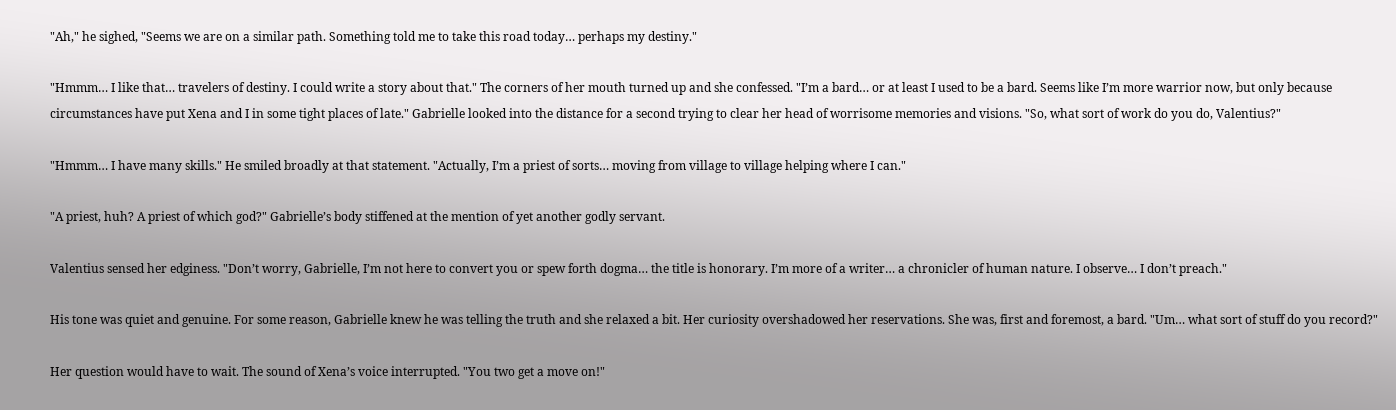"Ah," he sighed, "Seems we are on a similar path. Something told me to take this road today… perhaps my destiny."

"Hmmm… I like that… travelers of destiny. I could write a story about that." The corners of her mouth turned up and she confessed. "I’m a bard… or at least I used to be a bard. Seems like I’m more warrior now, but only because circumstances have put Xena and I in some tight places of late." Gabrielle looked into the distance for a second trying to clear her head of worrisome memories and visions. "So, what sort of work do you do, Valentius?"

"Hmmm… I have many skills." He smiled broadly at that statement. "Actually, I’m a priest of sorts… moving from village to village helping where I can."

"A priest, huh? A priest of which god?" Gabrielle’s body stiffened at the mention of yet another godly servant.

Valentius sensed her edginess. "Don’t worry, Gabrielle, I’m not here to convert you or spew forth dogma… the title is honorary. I’m more of a writer… a chronicler of human nature. I observe… I don’t preach."

His tone was quiet and genuine. For some reason, Gabrielle knew he was telling the truth and she relaxed a bit. Her curiosity overshadowed her reservations. She was, first and foremost, a bard. "Um… what sort of stuff do you record?"

Her question would have to wait. The sound of Xena’s voice interrupted. "You two get a move on!"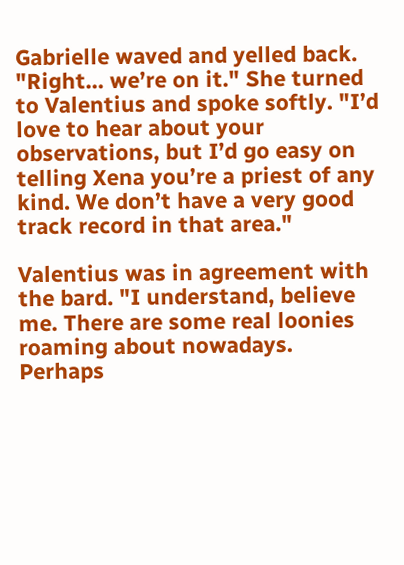Gabrielle waved and yelled back. "Right… we’re on it." She turned to Valentius and spoke softly. "I’d love to hear about your observations, but I’d go easy on telling Xena you’re a priest of any kind. We don’t have a very good track record in that area."

Valentius was in agreement with the bard. "I understand, believe me. There are some real loonies roaming about nowadays. Perhaps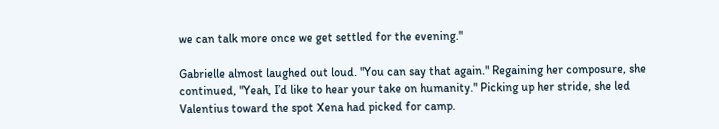we can talk more once we get settled for the evening."

Gabrielle almost laughed out loud. "You can say that again." Regaining her composure, she continued, "Yeah, I’d like to hear your take on humanity." Picking up her stride, she led Valentius toward the spot Xena had picked for camp.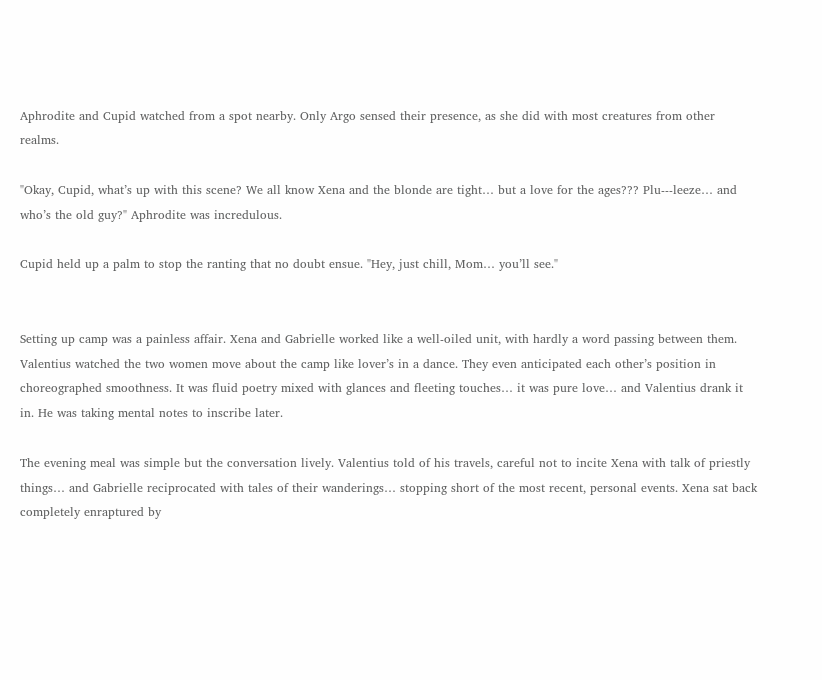Aphrodite and Cupid watched from a spot nearby. Only Argo sensed their presence, as she did with most creatures from other realms.

"Okay, Cupid, what’s up with this scene? We all know Xena and the blonde are tight… but a love for the ages??? Plu---leeze… and who’s the old guy?" Aphrodite was incredulous.

Cupid held up a palm to stop the ranting that no doubt ensue. "Hey, just chill, Mom… you’ll see."


Setting up camp was a painless affair. Xena and Gabrielle worked like a well-oiled unit, with hardly a word passing between them. Valentius watched the two women move about the camp like lover’s in a dance. They even anticipated each other’s position in choreographed smoothness. It was fluid poetry mixed with glances and fleeting touches… it was pure love… and Valentius drank it in. He was taking mental notes to inscribe later.

The evening meal was simple but the conversation lively. Valentius told of his travels, careful not to incite Xena with talk of priestly things… and Gabrielle reciprocated with tales of their wanderings… stopping short of the most recent, personal events. Xena sat back completely enraptured by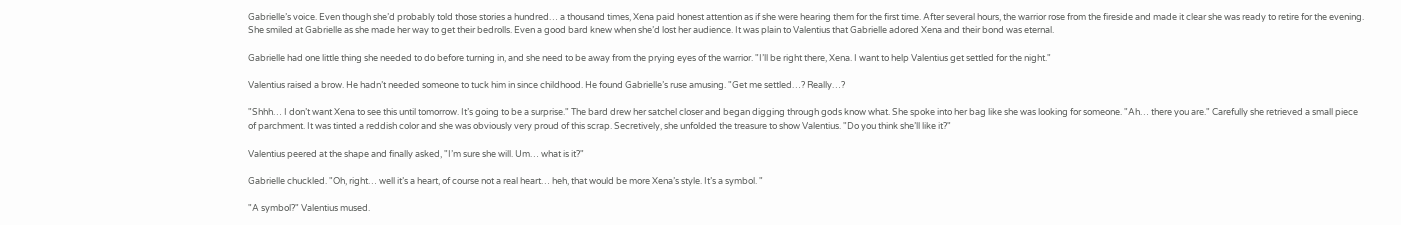Gabrielle’s voice. Even though she’d probably told those stories a hundred… a thousand times, Xena paid honest attention as if she were hearing them for the first time. After several hours, the warrior rose from the fireside and made it clear she was ready to retire for the evening. She smiled at Gabrielle as she made her way to get their bedrolls. Even a good bard knew when she’d lost her audience. It was plain to Valentius that Gabrielle adored Xena and their bond was eternal.

Gabrielle had one little thing she needed to do before turning in, and she need to be away from the prying eyes of the warrior. "I’ll be right there, Xena. I want to help Valentius get settled for the night."

Valentius raised a brow. He hadn’t needed someone to tuck him in since childhood. He found Gabrielle’s ruse amusing. "Get me settled…? Really…?

"Shhh… I don’t want Xena to see this until tomorrow. It’s going to be a surprise." The bard drew her satchel closer and began digging through gods know what. She spoke into her bag like she was looking for someone. "Ah… there you are." Carefully she retrieved a small piece of parchment. It was tinted a reddish color and she was obviously very proud of this scrap. Secretively, she unfolded the treasure to show Valentius. "Do you think she’ll like it?"

Valentius peered at the shape and finally asked, "I’m sure she will. Um… what is it?"

Gabrielle chuckled. "Oh, right… well it’s a heart, of course not a real heart… heh, that would be more Xena’s style. It’s a symbol. "

"A symbol?" Valentius mused.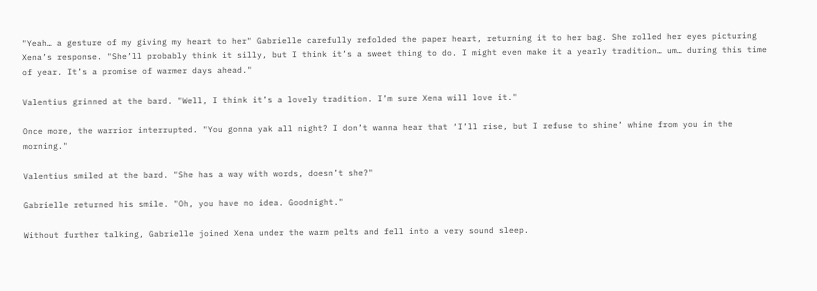"Yeah… a gesture of my giving my heart to her" Gabrielle carefully refolded the paper heart, returning it to her bag. She rolled her eyes picturing Xena’s response. "She’ll probably think it silly, but I think it’s a sweet thing to do. I might even make it a yearly tradition… um… during this time of year. It’s a promise of warmer days ahead."

Valentius grinned at the bard. "Well, I think it’s a lovely tradition. I’m sure Xena will love it."

Once more, the warrior interrupted. "You gonna yak all night? I don’t wanna hear that ‘I’ll rise, but I refuse to shine’ whine from you in the morning."

Valentius smiled at the bard. "She has a way with words, doesn’t she?"

Gabrielle returned his smile. "Oh, you have no idea. Goodnight."

Without further talking, Gabrielle joined Xena under the warm pelts and fell into a very sound sleep.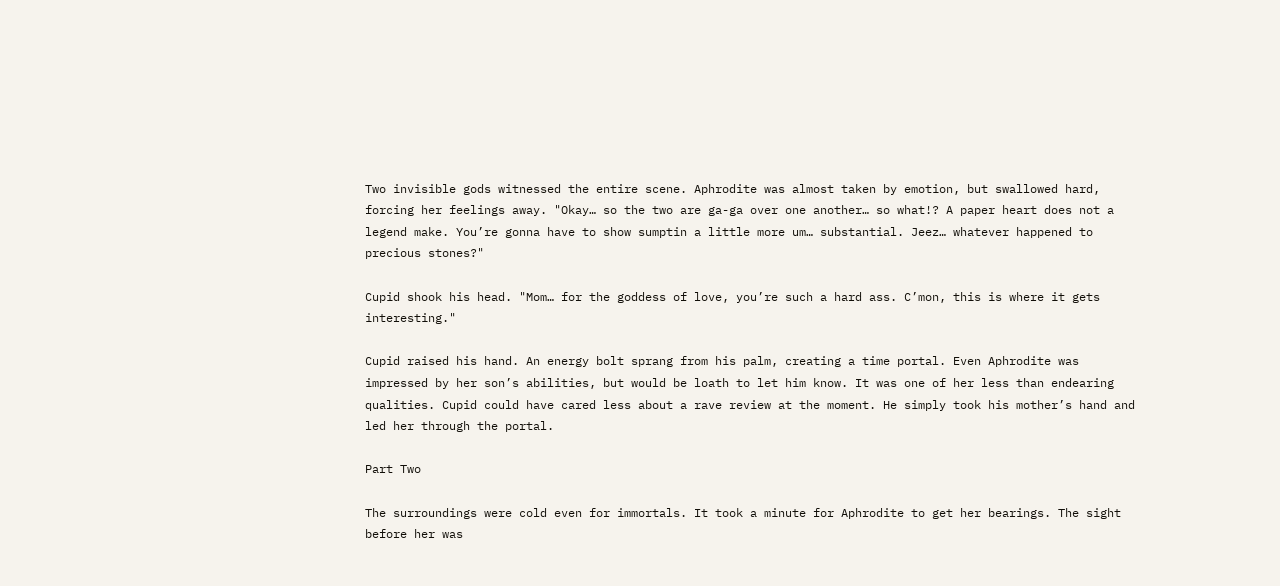Two invisible gods witnessed the entire scene. Aphrodite was almost taken by emotion, but swallowed hard, forcing her feelings away. "Okay… so the two are ga-ga over one another… so what!? A paper heart does not a legend make. You’re gonna have to show sumptin a little more um… substantial. Jeez… whatever happened to precious stones?"

Cupid shook his head. "Mom… for the goddess of love, you’re such a hard ass. C’mon, this is where it gets interesting."

Cupid raised his hand. An energy bolt sprang from his palm, creating a time portal. Even Aphrodite was impressed by her son’s abilities, but would be loath to let him know. It was one of her less than endearing qualities. Cupid could have cared less about a rave review at the moment. He simply took his mother’s hand and led her through the portal.

Part Two

The surroundings were cold even for immortals. It took a minute for Aphrodite to get her bearings. The sight before her was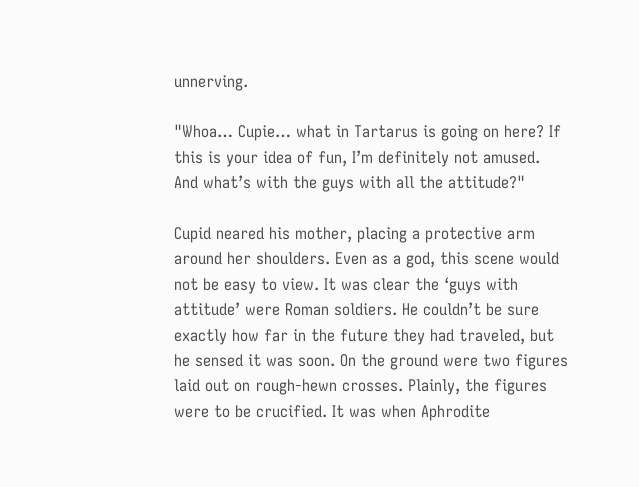unnerving.

"Whoa… Cupie… what in Tartarus is going on here? If this is your idea of fun, I’m definitely not amused. And what’s with the guys with all the attitude?"

Cupid neared his mother, placing a protective arm around her shoulders. Even as a god, this scene would not be easy to view. It was clear the ‘guys with attitude’ were Roman soldiers. He couldn’t be sure exactly how far in the future they had traveled, but he sensed it was soon. On the ground were two figures laid out on rough-hewn crosses. Plainly, the figures were to be crucified. It was when Aphrodite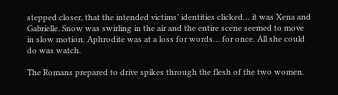stepped closer, that the intended victims’ identities clicked… it was Xena and Gabrielle. Snow was swirling in the air and the entire scene seemed to move in slow motion. Aphrodite was at a loss for words… for once. All she could do was watch.

The Romans prepared to drive spikes through the flesh of the two women.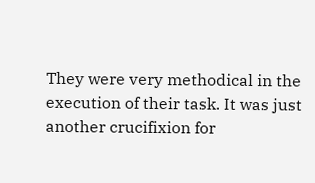They were very methodical in the execution of their task. It was just another crucifixion for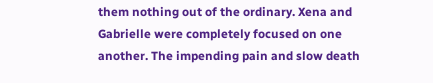them nothing out of the ordinary. Xena and Gabrielle were completely focused on one another. The impending pain and slow death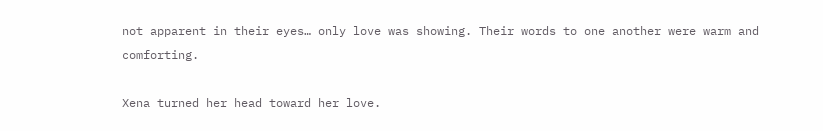not apparent in their eyes… only love was showing. Their words to one another were warm and comforting.

Xena turned her head toward her love.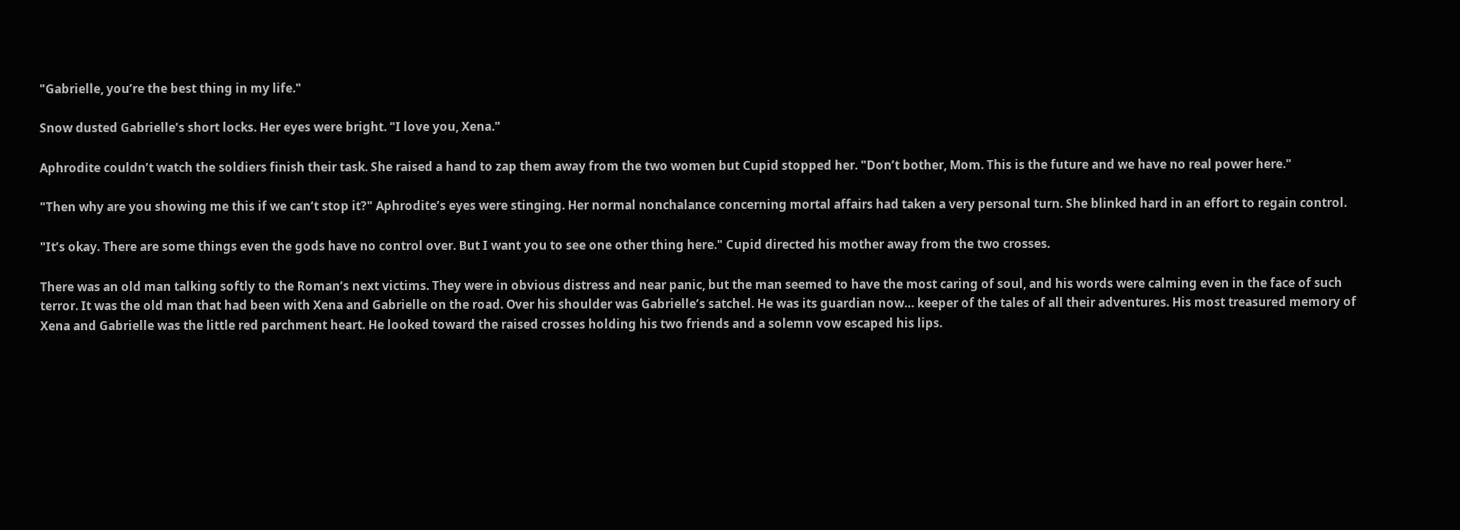"Gabrielle, you’re the best thing in my life."

Snow dusted Gabrielle’s short locks. Her eyes were bright. "I love you, Xena."

Aphrodite couldn’t watch the soldiers finish their task. She raised a hand to zap them away from the two women but Cupid stopped her. "Don’t bother, Mom. This is the future and we have no real power here."

"Then why are you showing me this if we can’t stop it?" Aphrodite’s eyes were stinging. Her normal nonchalance concerning mortal affairs had taken a very personal turn. She blinked hard in an effort to regain control.

"It’s okay. There are some things even the gods have no control over. But I want you to see one other thing here." Cupid directed his mother away from the two crosses.

There was an old man talking softly to the Roman’s next victims. They were in obvious distress and near panic, but the man seemed to have the most caring of soul, and his words were calming even in the face of such terror. It was the old man that had been with Xena and Gabrielle on the road. Over his shoulder was Gabrielle’s satchel. He was its guardian now… keeper of the tales of all their adventures. His most treasured memory of Xena and Gabrielle was the little red parchment heart. He looked toward the raised crosses holding his two friends and a solemn vow escaped his lips.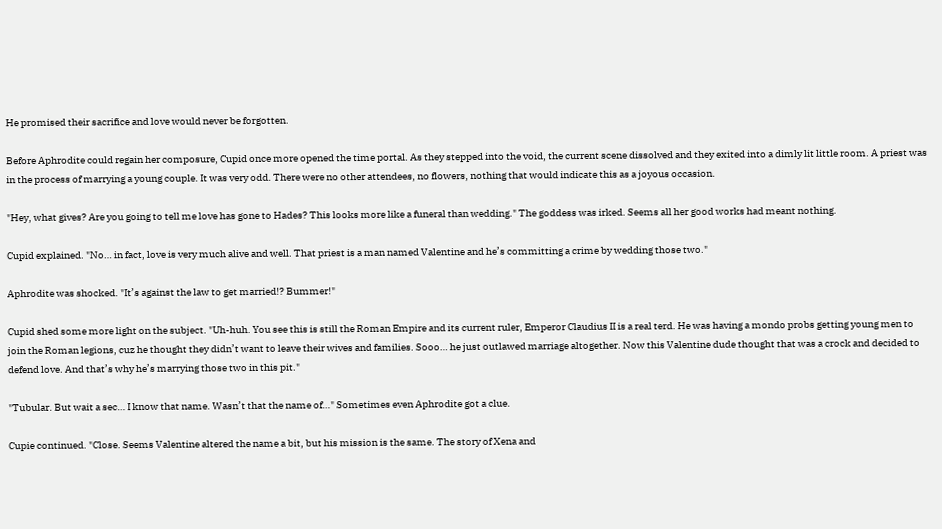He promised their sacrifice and love would never be forgotten.

Before Aphrodite could regain her composure, Cupid once more opened the time portal. As they stepped into the void, the current scene dissolved and they exited into a dimly lit little room. A priest was in the process of marrying a young couple. It was very odd. There were no other attendees, no flowers, nothing that would indicate this as a joyous occasion.

"Hey, what gives? Are you going to tell me love has gone to Hades? This looks more like a funeral than wedding." The goddess was irked. Seems all her good works had meant nothing.

Cupid explained. "No… in fact, love is very much alive and well. That priest is a man named Valentine and he’s committing a crime by wedding those two."

Aphrodite was shocked. "It’s against the law to get married!? Bummer!"

Cupid shed some more light on the subject. "Uh-huh. You see this is still the Roman Empire and its current ruler, Emperor Claudius II is a real terd. He was having a mondo probs getting young men to join the Roman legions, cuz he thought they didn’t want to leave their wives and families. Sooo… he just outlawed marriage altogether. Now this Valentine dude thought that was a crock and decided to defend love. And that’s why he’s marrying those two in this pit."

"Tubular. But wait a sec… I know that name. Wasn’t that the name of…" Sometimes even Aphrodite got a clue.

Cupie continued. "Close. Seems Valentine altered the name a bit, but his mission is the same. The story of Xena and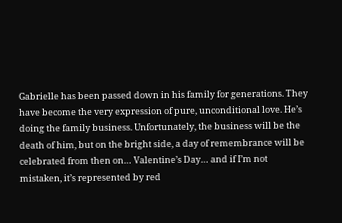Gabrielle has been passed down in his family for generations. They have become the very expression of pure, unconditional love. He’s doing the family business. Unfortunately, the business will be the death of him, but on the bright side, a day of remembrance will be celebrated from then on… Valentine’s Day… and if I’m not mistaken, it’s represented by red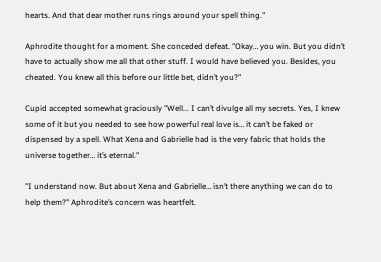hearts. And that dear mother runs rings around your spell thing."

Aphrodite thought for a moment. She conceded defeat. "Okay… you win. But you didn’t have to actually show me all that other stuff. I would have believed you. Besides, you cheated. You knew all this before our little bet, didn’t you?"

Cupid accepted somewhat graciously "Well... I can’t divulge all my secrets. Yes, I knew some of it but you needed to see how powerful real love is… it can’t be faked or dispensed by a spell. What Xena and Gabrielle had is the very fabric that holds the universe together… it’s eternal."

"I understand now. But about Xena and Gabrielle… isn’t there anything we can do to help them?" Aphrodite’s concern was heartfelt.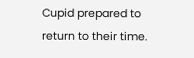Cupid prepared to return to their time.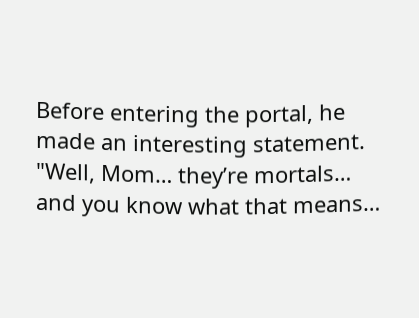Before entering the portal, he made an interesting statement. "Well, Mom… they’re mortals… and you know what that means…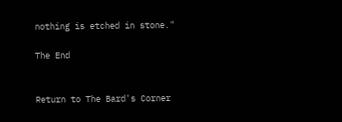nothing is etched in stone."

The End


Return to The Bard's Corner